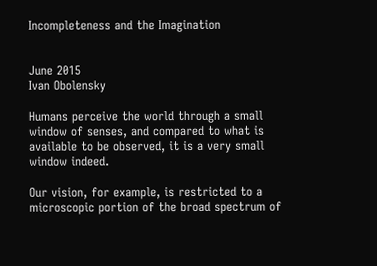Incompleteness and the Imagination


June 2015
Ivan Obolensky

Humans perceive the world through a small window of senses, and compared to what is available to be observed, it is a very small window indeed.

Our vision, for example, is restricted to a microscopic portion of the broad spectrum of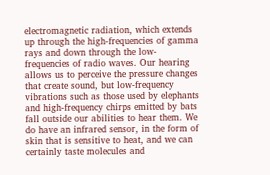electromagnetic radiation, which extends up through the high-frequencies of gamma rays and down through the low-frequencies of radio waves. Our hearing allows us to perceive the pressure changes that create sound, but low-frequency vibrations such as those used by elephants and high-frequency chirps emitted by bats fall outside our abilities to hear them. We do have an infrared sensor, in the form of skin that is sensitive to heat, and we can certainly taste molecules and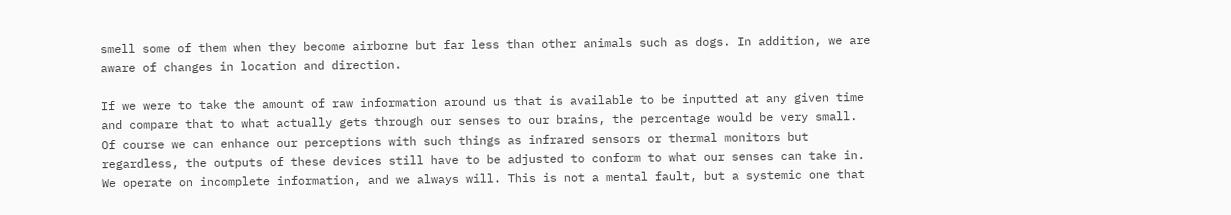smell some of them when they become airborne but far less than other animals such as dogs. In addition, we are aware of changes in location and direction.

If we were to take the amount of raw information around us that is available to be inputted at any given time and compare that to what actually gets through our senses to our brains, the percentage would be very small. Of course we can enhance our perceptions with such things as infrared sensors or thermal monitors but regardless, the outputs of these devices still have to be adjusted to conform to what our senses can take in. We operate on incomplete information, and we always will. This is not a mental fault, but a systemic one that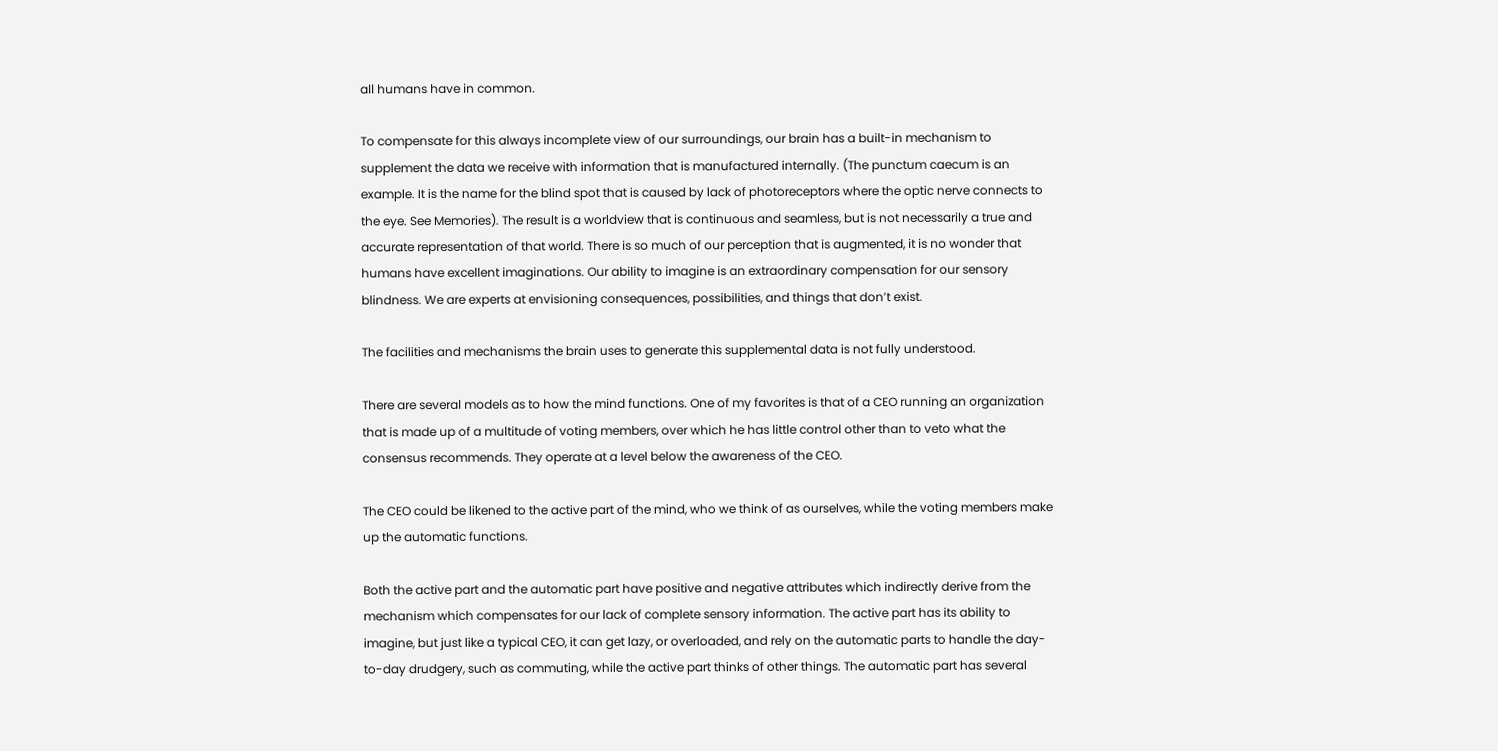all humans have in common.

To compensate for this always incomplete view of our surroundings, our brain has a built-in mechanism to supplement the data we receive with information that is manufactured internally. (The punctum caecum is an example. It is the name for the blind spot that is caused by lack of photoreceptors where the optic nerve connects to the eye. See Memories). The result is a worldview that is continuous and seamless, but is not necessarily a true and accurate representation of that world. There is so much of our perception that is augmented, it is no wonder that humans have excellent imaginations. Our ability to imagine is an extraordinary compensation for our sensory blindness. We are experts at envisioning consequences, possibilities, and things that don’t exist.

The facilities and mechanisms the brain uses to generate this supplemental data is not fully understood.

There are several models as to how the mind functions. One of my favorites is that of a CEO running an organization that is made up of a multitude of voting members, over which he has little control other than to veto what the consensus recommends. They operate at a level below the awareness of the CEO.

The CEO could be likened to the active part of the mind, who we think of as ourselves, while the voting members make up the automatic functions.

Both the active part and the automatic part have positive and negative attributes which indirectly derive from the mechanism which compensates for our lack of complete sensory information. The active part has its ability to imagine, but just like a typical CEO, it can get lazy, or overloaded, and rely on the automatic parts to handle the day-to-day drudgery, such as commuting, while the active part thinks of other things. The automatic part has several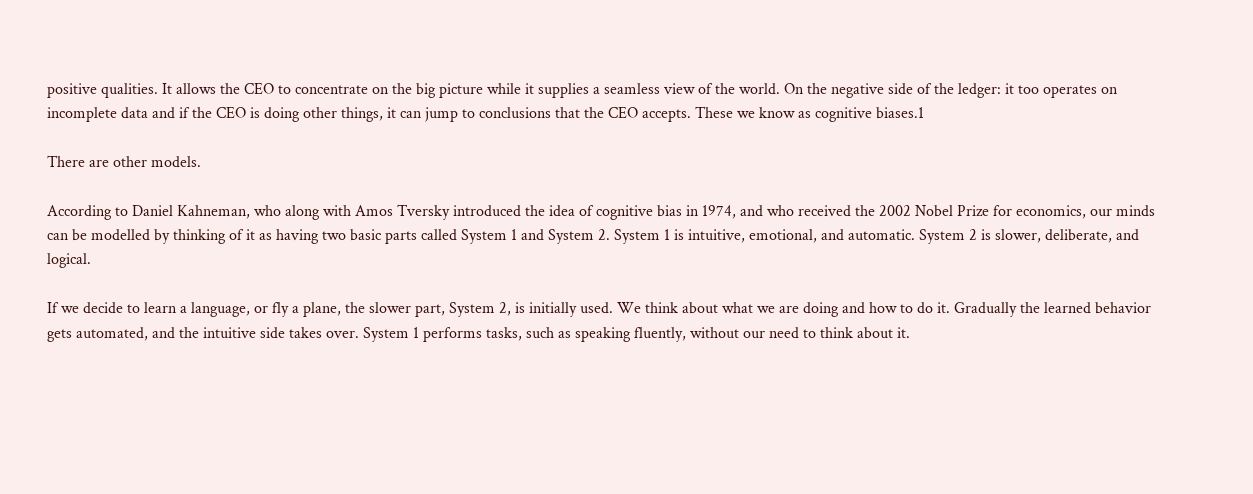positive qualities. It allows the CEO to concentrate on the big picture while it supplies a seamless view of the world. On the negative side of the ledger: it too operates on incomplete data and if the CEO is doing other things, it can jump to conclusions that the CEO accepts. These we know as cognitive biases.1

There are other models.

According to Daniel Kahneman, who along with Amos Tversky introduced the idea of cognitive bias in 1974, and who received the 2002 Nobel Prize for economics, our minds can be modelled by thinking of it as having two basic parts called System 1 and System 2. System 1 is intuitive, emotional, and automatic. System 2 is slower, deliberate, and logical.

If we decide to learn a language, or fly a plane, the slower part, System 2, is initially used. We think about what we are doing and how to do it. Gradually the learned behavior gets automated, and the intuitive side takes over. System 1 performs tasks, such as speaking fluently, without our need to think about it.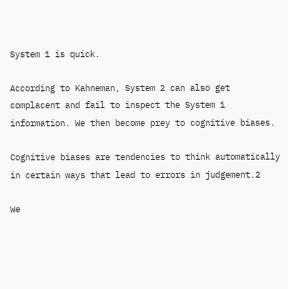System 1 is quick.

According to Kahneman, System 2 can also get complacent and fail to inspect the System 1 information. We then become prey to cognitive biases.

Cognitive biases are tendencies to think automatically in certain ways that lead to errors in judgement.2

We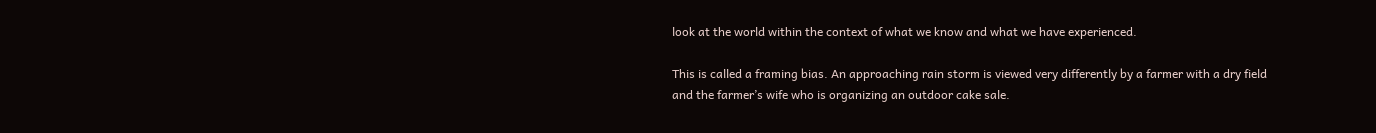look at the world within the context of what we know and what we have experienced.

This is called a framing bias. An approaching rain storm is viewed very differently by a farmer with a dry field and the farmer’s wife who is organizing an outdoor cake sale.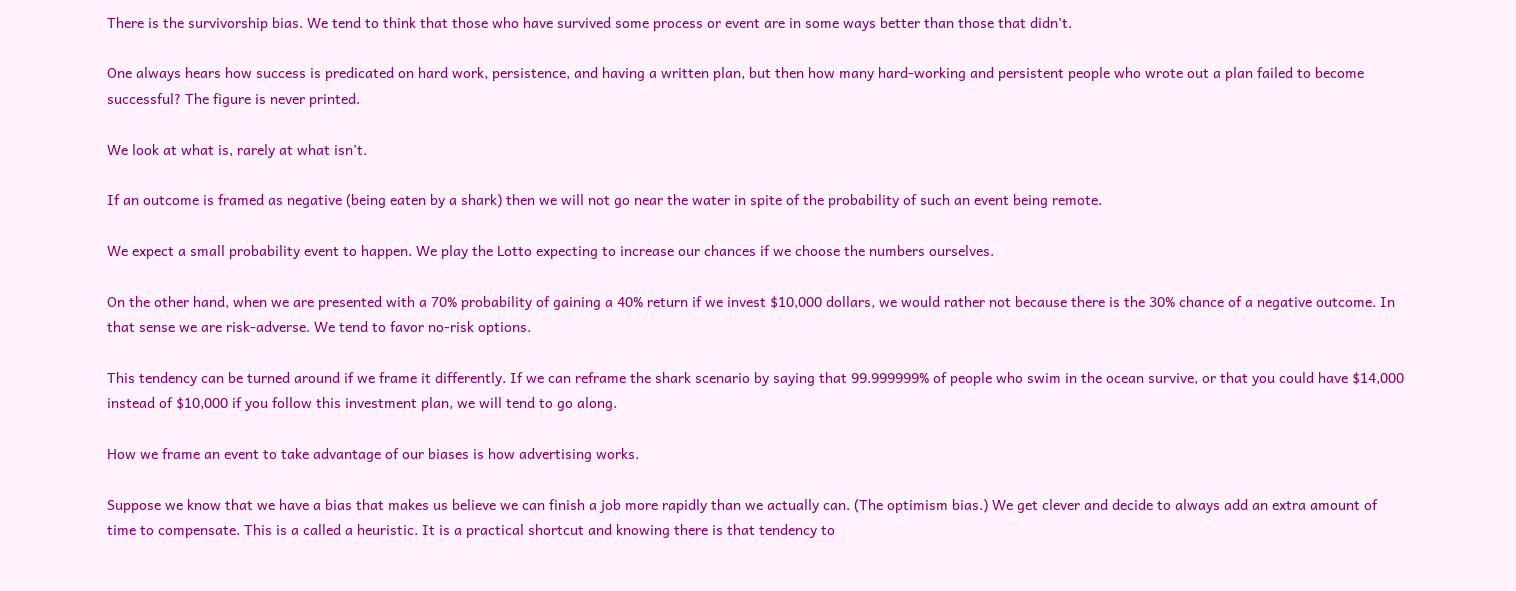There is the survivorship bias. We tend to think that those who have survived some process or event are in some ways better than those that didn’t.

One always hears how success is predicated on hard work, persistence, and having a written plan, but then how many hard-working and persistent people who wrote out a plan failed to become successful? The figure is never printed.

We look at what is, rarely at what isn’t.

If an outcome is framed as negative (being eaten by a shark) then we will not go near the water in spite of the probability of such an event being remote.

We expect a small probability event to happen. We play the Lotto expecting to increase our chances if we choose the numbers ourselves.

On the other hand, when we are presented with a 70% probability of gaining a 40% return if we invest $10,000 dollars, we would rather not because there is the 30% chance of a negative outcome. In that sense we are risk-adverse. We tend to favor no-risk options.

This tendency can be turned around if we frame it differently. If we can reframe the shark scenario by saying that 99.999999% of people who swim in the ocean survive, or that you could have $14,000 instead of $10,000 if you follow this investment plan, we will tend to go along.

How we frame an event to take advantage of our biases is how advertising works.

Suppose we know that we have a bias that makes us believe we can finish a job more rapidly than we actually can. (The optimism bias.) We get clever and decide to always add an extra amount of time to compensate. This is a called a heuristic. It is a practical shortcut and knowing there is that tendency to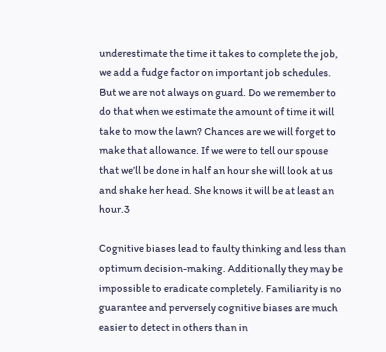underestimate the time it takes to complete the job, we add a fudge factor on important job schedules. But we are not always on guard. Do we remember to do that when we estimate the amount of time it will take to mow the lawn? Chances are we will forget to make that allowance. If we were to tell our spouse that we’ll be done in half an hour she will look at us and shake her head. She knows it will be at least an hour.3

Cognitive biases lead to faulty thinking and less than optimum decision-making. Additionally they may be impossible to eradicate completely. Familiarity is no guarantee and perversely cognitive biases are much easier to detect in others than in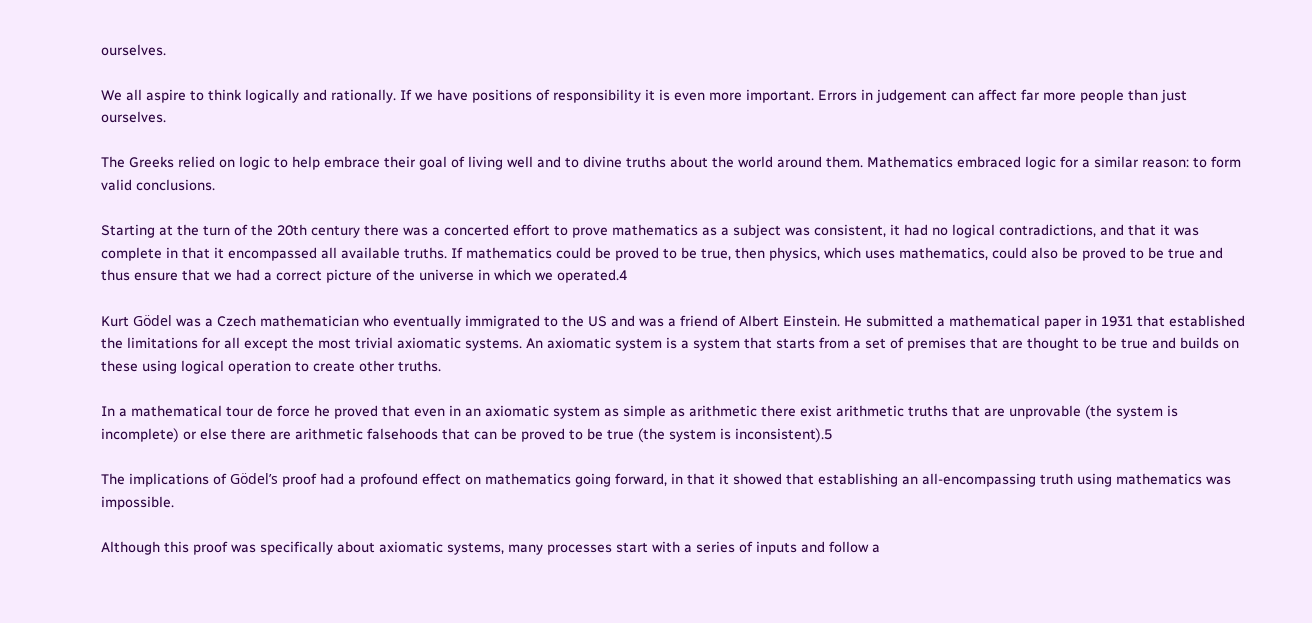ourselves.

We all aspire to think logically and rationally. If we have positions of responsibility it is even more important. Errors in judgement can affect far more people than just ourselves.

The Greeks relied on logic to help embrace their goal of living well and to divine truths about the world around them. Mathematics embraced logic for a similar reason: to form valid conclusions.

Starting at the turn of the 20th century there was a concerted effort to prove mathematics as a subject was consistent, it had no logical contradictions, and that it was complete in that it encompassed all available truths. If mathematics could be proved to be true, then physics, which uses mathematics, could also be proved to be true and thus ensure that we had a correct picture of the universe in which we operated.4

Kurt Gödel was a Czech mathematician who eventually immigrated to the US and was a friend of Albert Einstein. He submitted a mathematical paper in 1931 that established the limitations for all except the most trivial axiomatic systems. An axiomatic system is a system that starts from a set of premises that are thought to be true and builds on these using logical operation to create other truths.

In a mathematical tour de force he proved that even in an axiomatic system as simple as arithmetic there exist arithmetic truths that are unprovable (the system is incomplete) or else there are arithmetic falsehoods that can be proved to be true (the system is inconsistent).5

The implications of Gödel’s proof had a profound effect on mathematics going forward, in that it showed that establishing an all-encompassing truth using mathematics was impossible.

Although this proof was specifically about axiomatic systems, many processes start with a series of inputs and follow a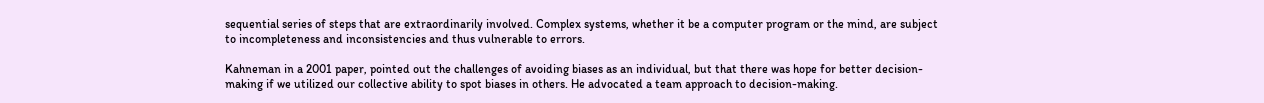sequential series of steps that are extraordinarily involved. Complex systems, whether it be a computer program or the mind, are subject to incompleteness and inconsistencies and thus vulnerable to errors.

Kahneman in a 2001 paper, pointed out the challenges of avoiding biases as an individual, but that there was hope for better decision-making if we utilized our collective ability to spot biases in others. He advocated a team approach to decision-making.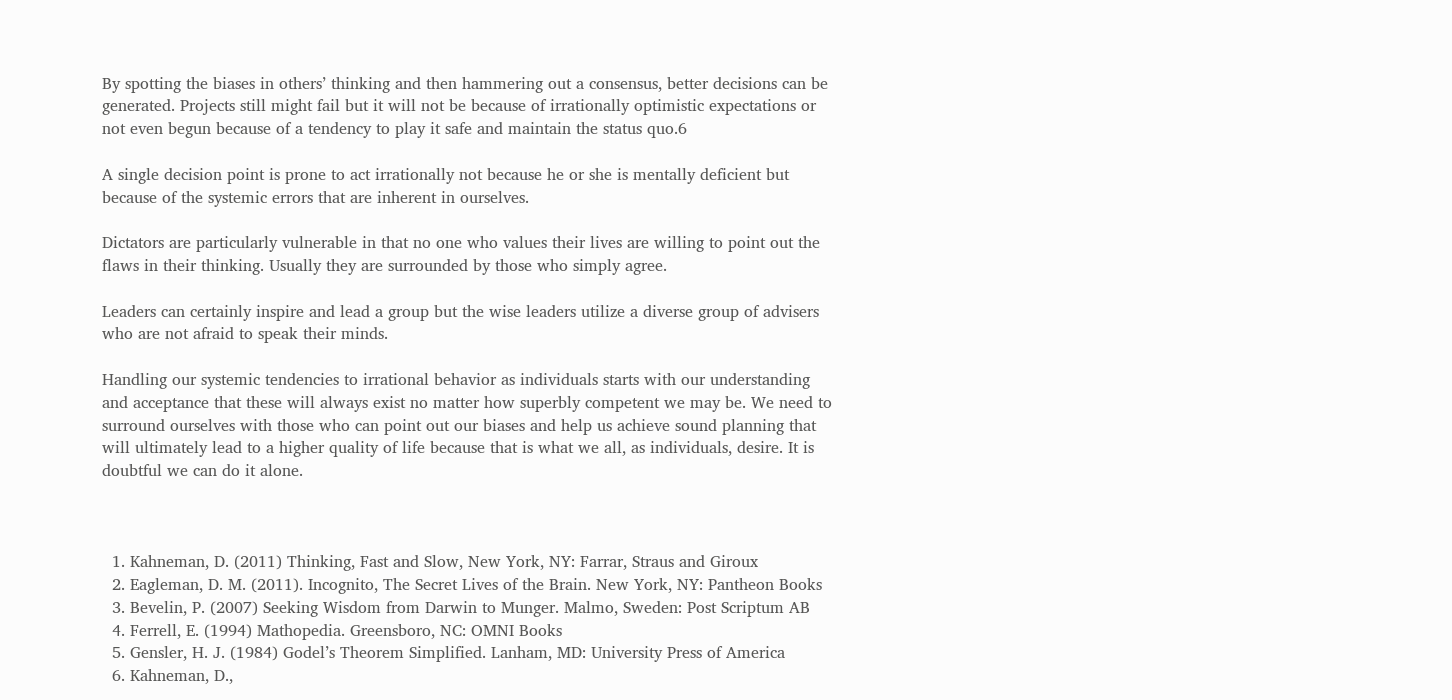By spotting the biases in others’ thinking and then hammering out a consensus, better decisions can be generated. Projects still might fail but it will not be because of irrationally optimistic expectations or not even begun because of a tendency to play it safe and maintain the status quo.6

A single decision point is prone to act irrationally not because he or she is mentally deficient but because of the systemic errors that are inherent in ourselves.

Dictators are particularly vulnerable in that no one who values their lives are willing to point out the flaws in their thinking. Usually they are surrounded by those who simply agree.

Leaders can certainly inspire and lead a group but the wise leaders utilize a diverse group of advisers who are not afraid to speak their minds.

Handling our systemic tendencies to irrational behavior as individuals starts with our understanding and acceptance that these will always exist no matter how superbly competent we may be. We need to surround ourselves with those who can point out our biases and help us achieve sound planning that will ultimately lead to a higher quality of life because that is what we all, as individuals, desire. It is doubtful we can do it alone.



  1. Kahneman, D. (2011) Thinking, Fast and Slow, New York, NY: Farrar, Straus and Giroux
  2. Eagleman, D. M. (2011). Incognito, The Secret Lives of the Brain. New York, NY: Pantheon Books
  3. Bevelin, P. (2007) Seeking Wisdom from Darwin to Munger. Malmo, Sweden: Post Scriptum AB
  4. Ferrell, E. (1994) Mathopedia. Greensboro, NC: OMNI Books
  5. Gensler, H. J. (1984) Godel’s Theorem Simplified. Lanham, MD: University Press of America
  6. Kahneman, D.,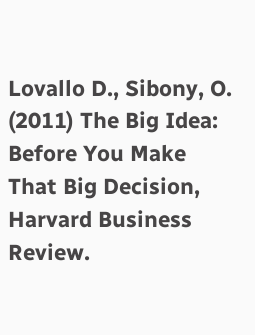Lovallo D., Sibony, O. (2011) The Big Idea: Before You Make That Big Decision, Harvard Business Review.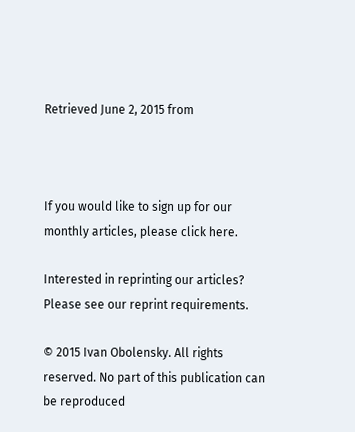Retrieved June 2, 2015 from



If you would like to sign up for our monthly articles, please click here.

Interested in reprinting our articles? Please see our reprint requirements.

© 2015 Ivan Obolensky. All rights reserved. No part of this publication can be reproduced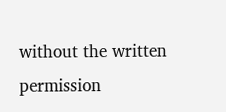without the written permission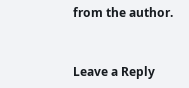from the author.


Leave a Reply